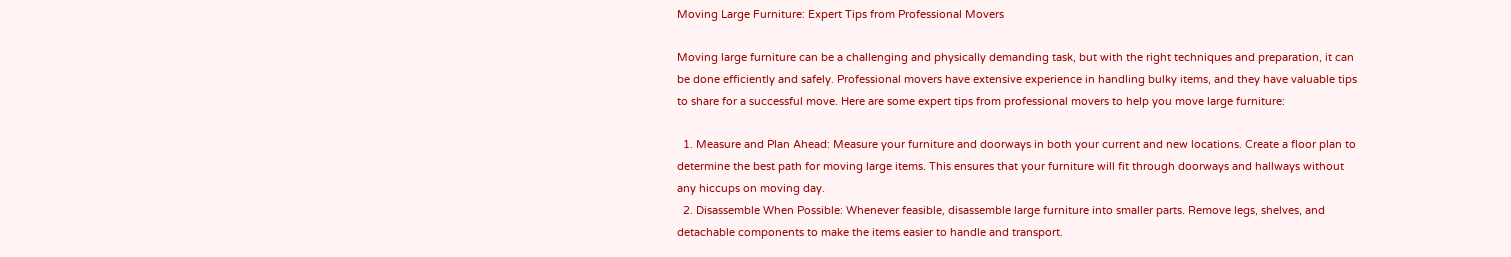Moving Large Furniture: Expert Tips from Professional Movers

Moving large furniture can be a challenging and physically demanding task, but with the right techniques and preparation, it can be done efficiently and safely. Professional movers have extensive experience in handling bulky items, and they have valuable tips to share for a successful move. Here are some expert tips from professional movers to help you move large furniture:

  1. Measure and Plan Ahead: Measure your furniture and doorways in both your current and new locations. Create a floor plan to determine the best path for moving large items. This ensures that your furniture will fit through doorways and hallways without any hiccups on moving day.
  2. Disassemble When Possible: Whenever feasible, disassemble large furniture into smaller parts. Remove legs, shelves, and detachable components to make the items easier to handle and transport.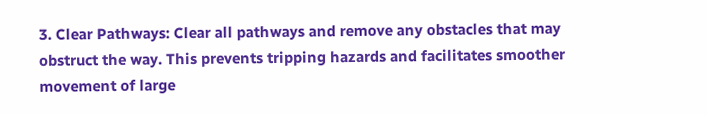3. Clear Pathways: Clear all pathways and remove any obstacles that may obstruct the way. This prevents tripping hazards and facilitates smoother movement of large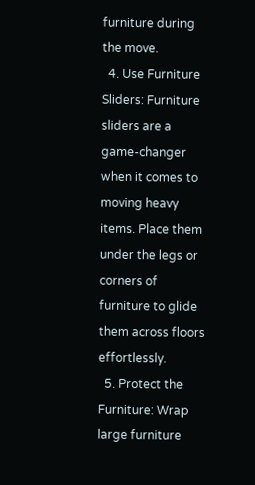furniture during the move.
  4. Use Furniture Sliders: Furniture sliders are a game-changer when it comes to moving heavy items. Place them under the legs or corners of furniture to glide them across floors effortlessly.
  5. Protect the Furniture: Wrap large furniture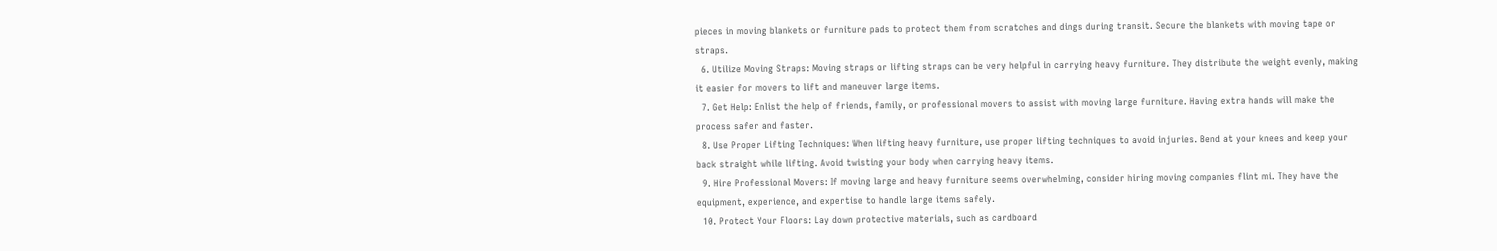pieces in moving blankets or furniture pads to protect them from scratches and dings during transit. Secure the blankets with moving tape or straps.
  6. Utilize Moving Straps: Moving straps or lifting straps can be very helpful in carrying heavy furniture. They distribute the weight evenly, making it easier for movers to lift and maneuver large items.
  7. Get Help: Enlist the help of friends, family, or professional movers to assist with moving large furniture. Having extra hands will make the process safer and faster.
  8. Use Proper Lifting Techniques: When lifting heavy furniture, use proper lifting techniques to avoid injuries. Bend at your knees and keep your back straight while lifting. Avoid twisting your body when carrying heavy items.
  9. Hire Professional Movers: If moving large and heavy furniture seems overwhelming, consider hiring moving companies flint mi. They have the equipment, experience, and expertise to handle large items safely.
  10. Protect Your Floors: Lay down protective materials, such as cardboard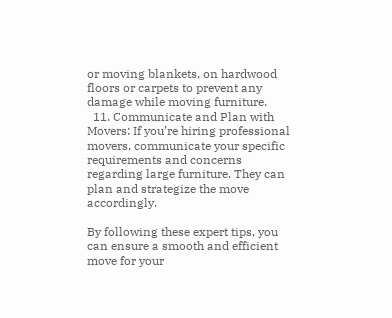or moving blankets, on hardwood floors or carpets to prevent any damage while moving furniture.
  11. Communicate and Plan with Movers: If you’re hiring professional movers, communicate your specific requirements and concerns regarding large furniture. They can plan and strategize the move accordingly.

By following these expert tips, you can ensure a smooth and efficient move for your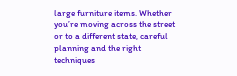large furniture items. Whether you’re moving across the street or to a different state, careful planning and the right techniques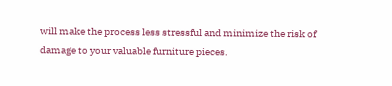will make the process less stressful and minimize the risk of damage to your valuable furniture pieces.